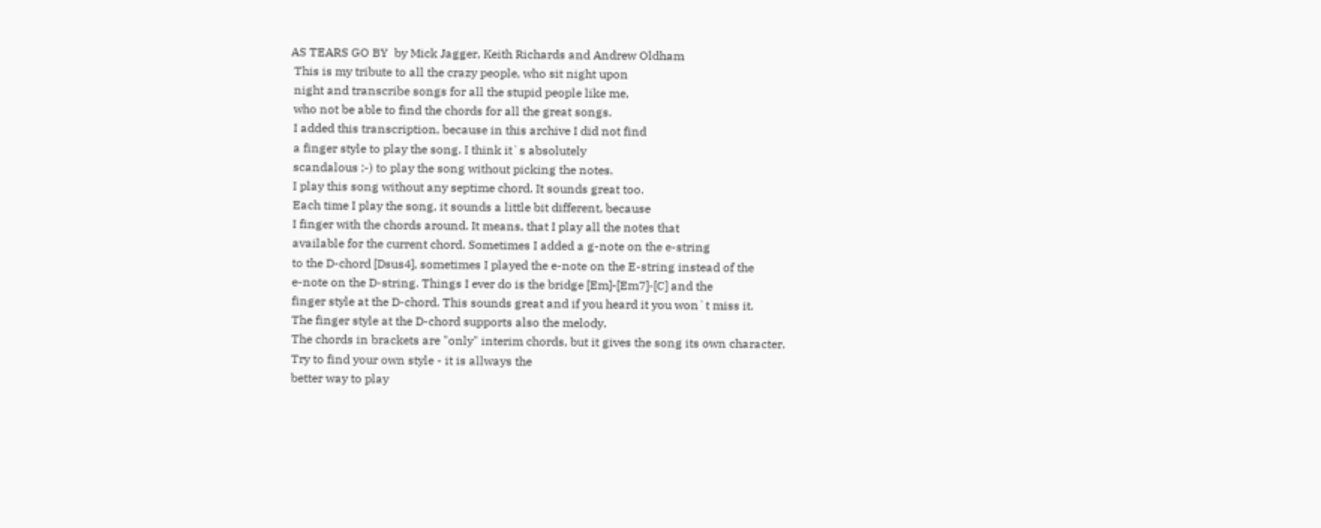AS TEARS GO BY  by Mick Jagger, Keith Richards and Andrew Oldham
 This is my tribute to all the crazy people, who sit night upon
 night and transcribe songs for all the stupid people like me,
 who not be able to find the chords for all the great songs.
 I added this transcription, because in this archive I did not find
 a finger style to play the song. I think it`s absolutely
 scandalous ;-) to play the song without picking the notes.
 I play this song without any septime chord. It sounds great too.
 Each time I play the song, it sounds a little bit different, because
 I finger with the chords around. It means, that I play all the notes that
 available for the current chord. Sometimes I added a g-note on the e-string
 to the D-chord [Dsus4], sometimes I played the e-note on the E-string instead of the
 e-note on the D-string. Things I ever do is the bridge [Em]-[Em7]-[C] and the
 finger style at the D-chord. This sounds great and if you heard it you won`t miss it.
 The finger style at the D-chord supports also the melody.
 The chords in brackets are "only" interim chords, but it gives the song its own character.
 Try to find your own style - it is allways the
 better way to play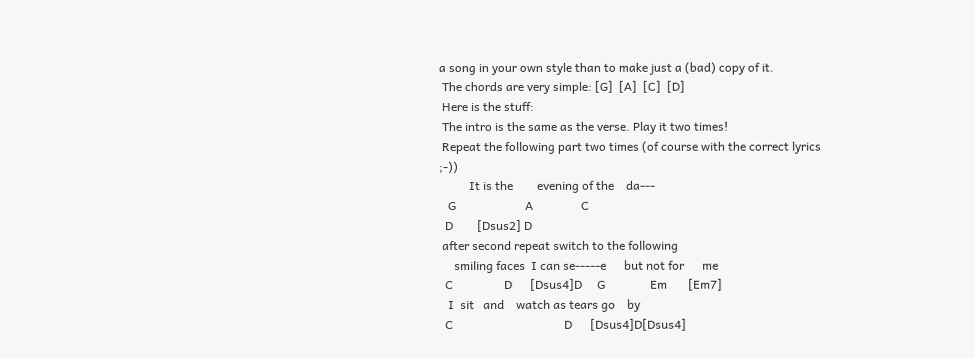a song in your own style than to make just a (bad) copy of it.
 The chords are very simple: [G]  [A]  [C]  [D]
 Here is the stuff:
 The intro is the same as the verse. Play it two times!
 Repeat the following part two times (of course with the correct lyrics ;-))
          It is the        evening of the    da---
   G                       A                C
  D        [Dsus2] D
 after second repeat switch to the following
     smiling faces  I can se-----e      but not for      me
  C                 D      [Dsus4]D     G               Em       [Em7]
   I  sit   and    watch as tears go    by
  C                                     D      [Dsus4]D[Dsus4]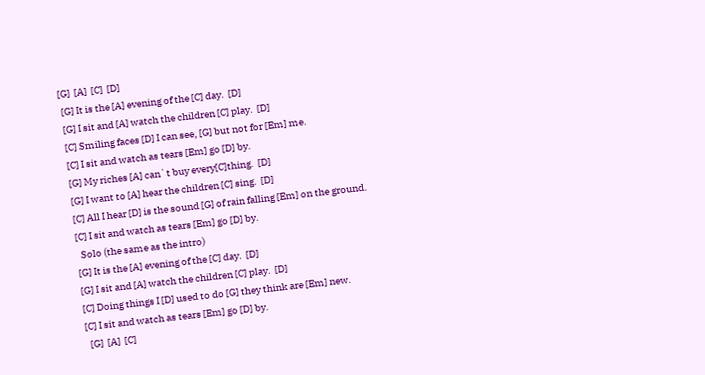[G]  [A]  [C]  [D]
 [G] It is the [A] evening of the [C] day.  [D]
 [G] I sit and [A] watch the children [C] play.  [D]
 [C] Smiling faces [D] I can see, [G] but not for [Em] me.
 [C] I sit and watch as tears [Em] go [D] by.
 [G] My riches [A] can`t buy every[C]thing.  [D]
 [G] I want to [A] hear the children [C] sing.  [D]
 [C] All I hear [D] is the sound [G] of rain falling [Em] on the ground.
 [C] I sit and watch as tears [Em] go [D] by.
   Solo (the same as the intro)
 [G] It is the [A] evening of the [C] day.  [D]
 [G] I sit and [A] watch the children [C] play.  [D]
 [C] Doing things I [D] used to do [G] they think are [Em] new.
 [C] I sit and watch as tears [Em] go [D] by.
   [G]  [A]  [C]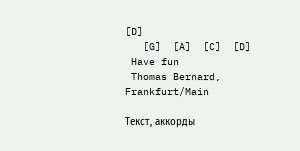[D]
   [G]  [A]  [C]  [D]
 Have fun
 Thomas Bernard, Frankfurt/Main

Текст, аккорды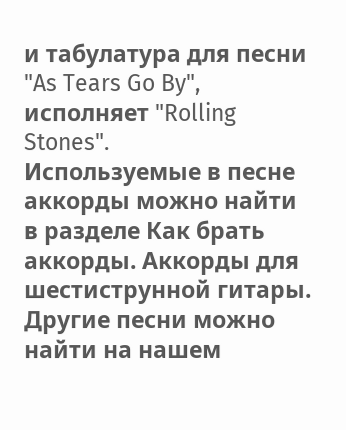и табулатура для песни "As Tears Go By", исполняет "Rolling Stones".
Используемые в песне аккорды можно найти в разделе Как брать аккорды. Аккорды для шестиструнной гитары. Другие песни можно найти на нашем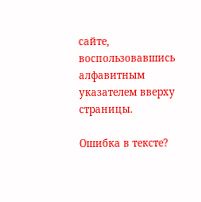сайте, воспользовавшись алфавитным указателем вверху страницы.

Ошибка в тексте?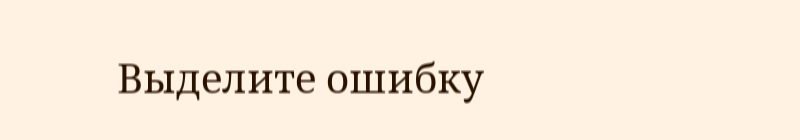Выделите ошибку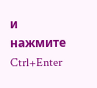и нажмите Ctrl+Enter